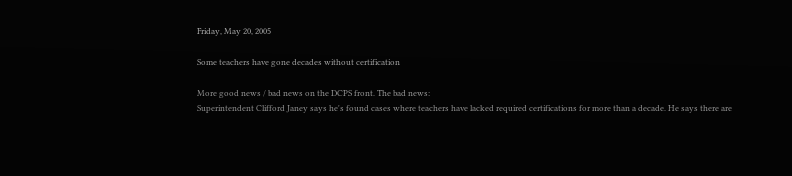Friday, May 20, 2005

Some teachers have gone decades without certification

More good news / bad news on the DCPS front. The bad news:
Superintendent Clifford Janey says he's found cases where teachers have lacked required certifications for more than a decade. He says there are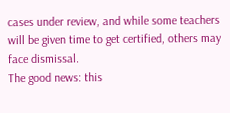cases under review, and while some teachers will be given time to get certified, others may face dismissal.
The good news: this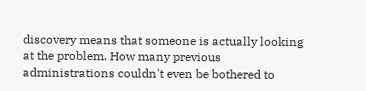discovery means that someone is actually looking at the problem. How many previous administrations couldn't even be bothered to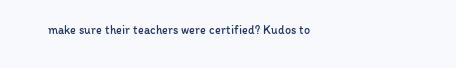make sure their teachers were certified? Kudos to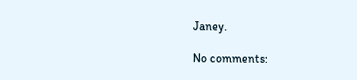Janey.

No comments: